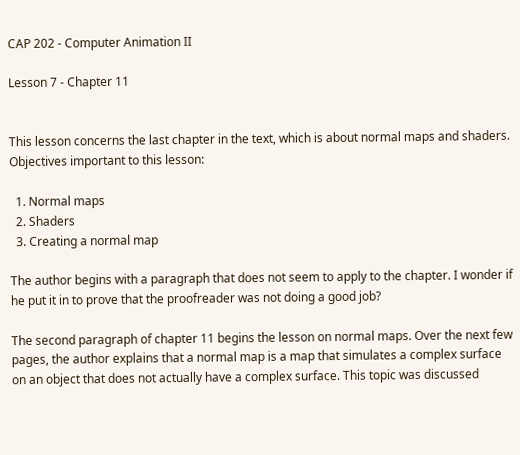CAP 202 - Computer Animation II

Lesson 7 - Chapter 11


This lesson concerns the last chapter in the text, which is about normal maps and shaders. Objectives important to this lesson:

  1. Normal maps
  2. Shaders
  3. Creating a normal map

The author begins with a paragraph that does not seem to apply to the chapter. I wonder if he put it in to prove that the proofreader was not doing a good job?

The second paragraph of chapter 11 begins the lesson on normal maps. Over the next few pages, the author explains that a normal map is a map that simulates a complex surface on an object that does not actually have a complex surface. This topic was discussed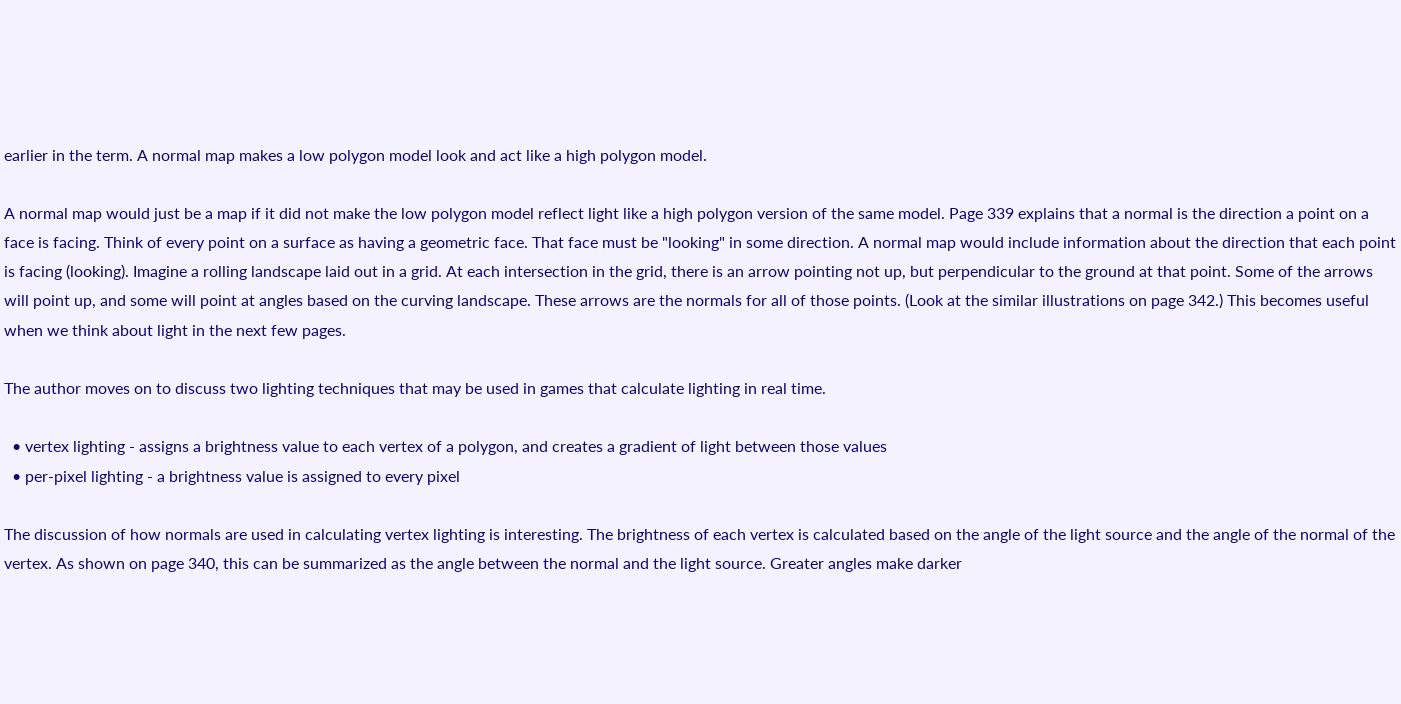earlier in the term. A normal map makes a low polygon model look and act like a high polygon model.

A normal map would just be a map if it did not make the low polygon model reflect light like a high polygon version of the same model. Page 339 explains that a normal is the direction a point on a face is facing. Think of every point on a surface as having a geometric face. That face must be "looking" in some direction. A normal map would include information about the direction that each point is facing (looking). Imagine a rolling landscape laid out in a grid. At each intersection in the grid, there is an arrow pointing not up, but perpendicular to the ground at that point. Some of the arrows will point up, and some will point at angles based on the curving landscape. These arrows are the normals for all of those points. (Look at the similar illustrations on page 342.) This becomes useful when we think about light in the next few pages.

The author moves on to discuss two lighting techniques that may be used in games that calculate lighting in real time.

  • vertex lighting - assigns a brightness value to each vertex of a polygon, and creates a gradient of light between those values
  • per-pixel lighting - a brightness value is assigned to every pixel

The discussion of how normals are used in calculating vertex lighting is interesting. The brightness of each vertex is calculated based on the angle of the light source and the angle of the normal of the vertex. As shown on page 340, this can be summarized as the angle between the normal and the light source. Greater angles make darker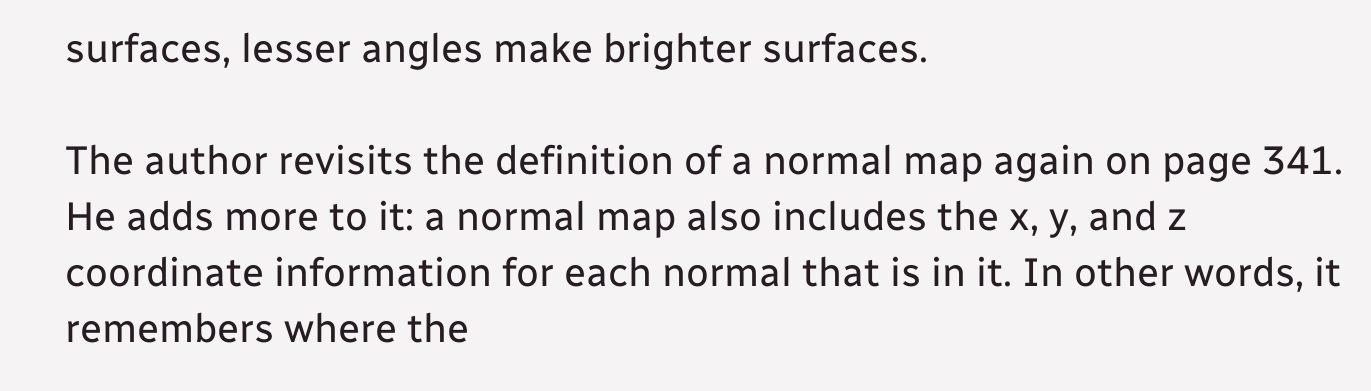surfaces, lesser angles make brighter surfaces.

The author revisits the definition of a normal map again on page 341. He adds more to it: a normal map also includes the x, y, and z coordinate information for each normal that is in it. In other words, it remembers where the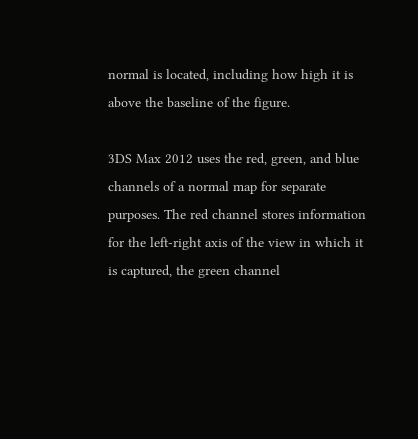normal is located, including how high it is above the baseline of the figure.

3DS Max 2012 uses the red, green, and blue channels of a normal map for separate purposes. The red channel stores information for the left-right axis of the view in which it is captured, the green channel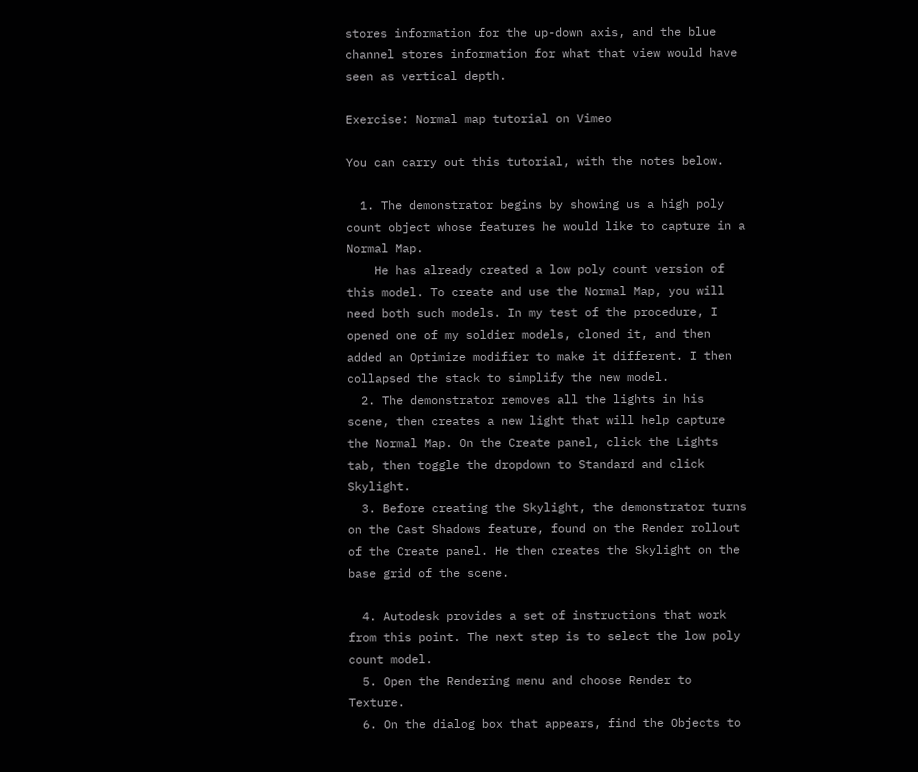stores information for the up-down axis, and the blue channel stores information for what that view would have seen as vertical depth.

Exercise: Normal map tutorial on Vimeo

You can carry out this tutorial, with the notes below.

  1. The demonstrator begins by showing us a high poly count object whose features he would like to capture in a Normal Map.
    He has already created a low poly count version of this model. To create and use the Normal Map, you will need both such models. In my test of the procedure, I opened one of my soldier models, cloned it, and then added an Optimize modifier to make it different. I then collapsed the stack to simplify the new model.
  2. The demonstrator removes all the lights in his scene, then creates a new light that will help capture the Normal Map. On the Create panel, click the Lights tab, then toggle the dropdown to Standard and click Skylight.
  3. Before creating the Skylight, the demonstrator turns on the Cast Shadows feature, found on the Render rollout of the Create panel. He then creates the Skylight on the base grid of the scene.

  4. Autodesk provides a set of instructions that work from this point. The next step is to select the low poly count model.
  5. Open the Rendering menu and choose Render to Texture.
  6. On the dialog box that appears, find the Objects to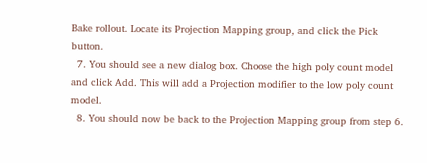Bake rollout. Locate its Projection Mapping group, and click the Pick button.
  7. You should see a new dialog box. Choose the high poly count model and click Add. This will add a Projection modifier to the low poly count model.
  8. You should now be back to the Projection Mapping group from step 6.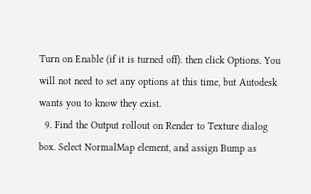Turn on Enable (if it is turned off). then click Options. You will not need to set any options at this time, but Autodesk wants you to know they exist.
  9. Find the Output rollout on Render to Texture dialog box. Select NormalMap element, and assign Bump as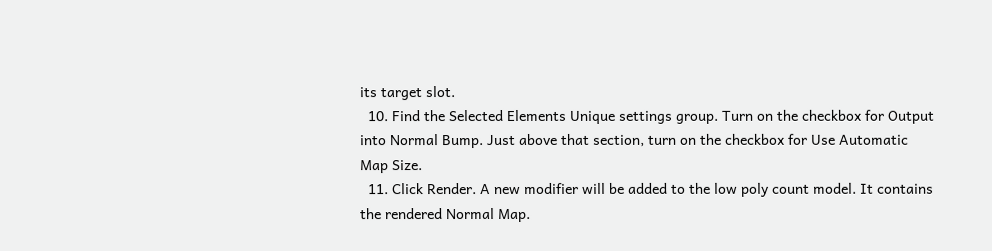its target slot.
  10. Find the Selected Elements Unique settings group. Turn on the checkbox for Output into Normal Bump. Just above that section, turn on the checkbox for Use Automatic Map Size.
  11. Click Render. A new modifier will be added to the low poly count model. It contains the rendered Normal Map.